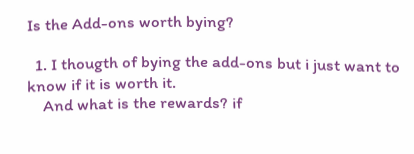Is the Add-ons worth bying?

  1. I thougth of bying the add-ons but i just want to know if it is worth it.
    And what is the rewards? if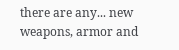there are any... new weapons, armor and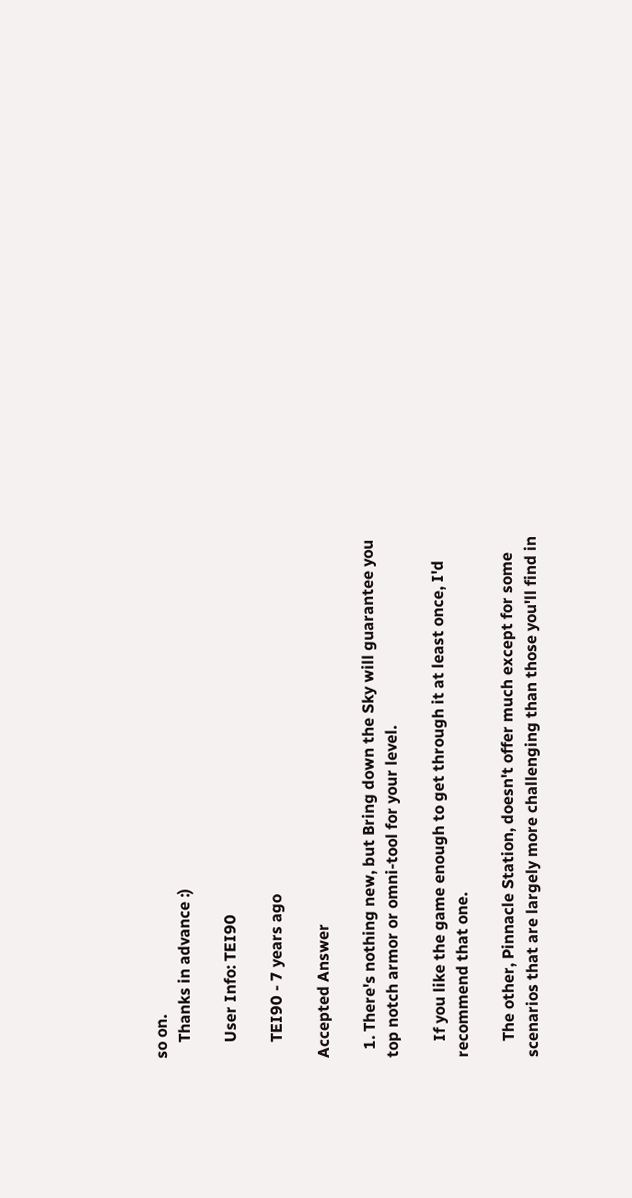so on.
    Thanks in advance :)

    User Info: TEI90

    TEI90 - 7 years ago

Accepted Answer

  1. There's nothing new, but Bring down the Sky will guarantee you top notch armor or omni-tool for your level.

    If you like the game enough to get through it at least once, I'd recommend that one.

    The other, Pinnacle Station, doesn't offer much except for some scenarios that are largely more challenging than those you'll find in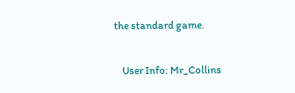the standard game.

    User Info: Mr_Collins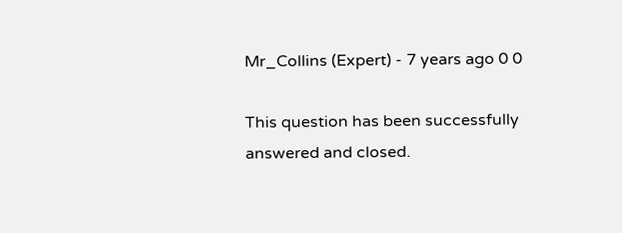Mr_Collins (Expert) - 7 years ago 0 0

This question has been successfully answered and closed.